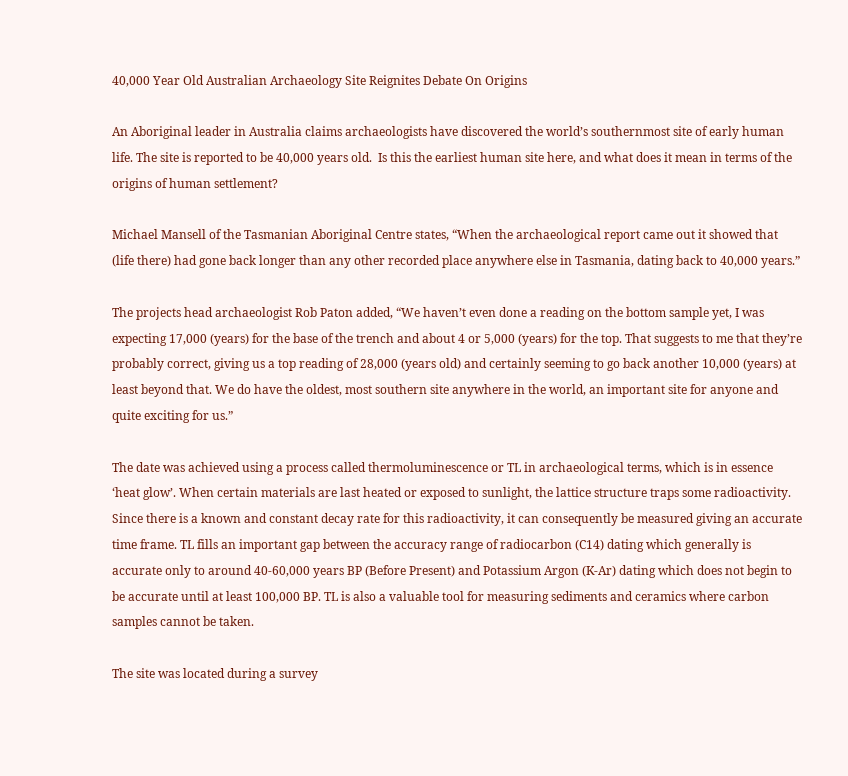40,000 Year Old Australian Archaeology Site Reignites Debate On Origins

An Aboriginal leader in Australia claims archaeologists have discovered the world’s southernmost site of early human life. The site is reported to be 40,000 years old.  Is this the earliest human site here, and what does it mean in terms of the origins of human settlement?

Michael Mansell of the Tasmanian Aboriginal Centre states, “When the archaeological report came out it showed that (life there) had gone back longer than any other recorded place anywhere else in Tasmania, dating back to 40,000 years.”

The projects head archaeologist Rob Paton added, “We haven’t even done a reading on the bottom sample yet, I was expecting 17,000 (years) for the base of the trench and about 4 or 5,000 (years) for the top. That suggests to me that they’re probably correct, giving us a top reading of 28,000 (years old) and certainly seeming to go back another 10,000 (years) at least beyond that. We do have the oldest, most southern site anywhere in the world, an important site for anyone and quite exciting for us.”

The date was achieved using a process called thermoluminescence or TL in archaeological terms, which is in essence ‘heat glow’. When certain materials are last heated or exposed to sunlight, the lattice structure traps some radioactivity. Since there is a known and constant decay rate for this radioactivity, it can consequently be measured giving an accurate time frame. TL fills an important gap between the accuracy range of radiocarbon (C14) dating which generally is accurate only to around 40-60,000 years BP (Before Present) and Potassium Argon (K-Ar) dating which does not begin to be accurate until at least 100,000 BP. TL is also a valuable tool for measuring sediments and ceramics where carbon samples cannot be taken.

The site was located during a survey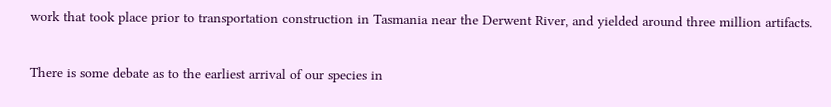work that took place prior to transportation construction in Tasmania near the Derwent River, and yielded around three million artifacts.

There is some debate as to the earliest arrival of our species in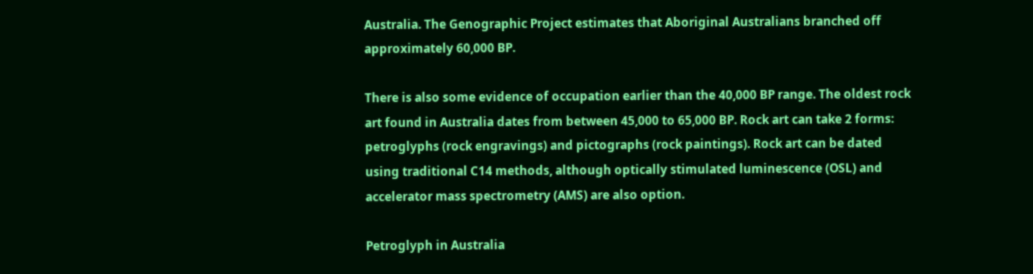Australia. The Genographic Project estimates that Aboriginal Australians branched off approximately 60,000 BP.

There is also some evidence of occupation earlier than the 40,000 BP range. The oldest rock art found in Australia dates from between 45,000 to 65,000 BP. Rock art can take 2 forms: petroglyphs (rock engravings) and pictographs (rock paintings). Rock art can be dated using traditional C14 methods, although optically stimulated luminescence (OSL) and accelerator mass spectrometry (AMS) are also option.

Petroglyph in Australia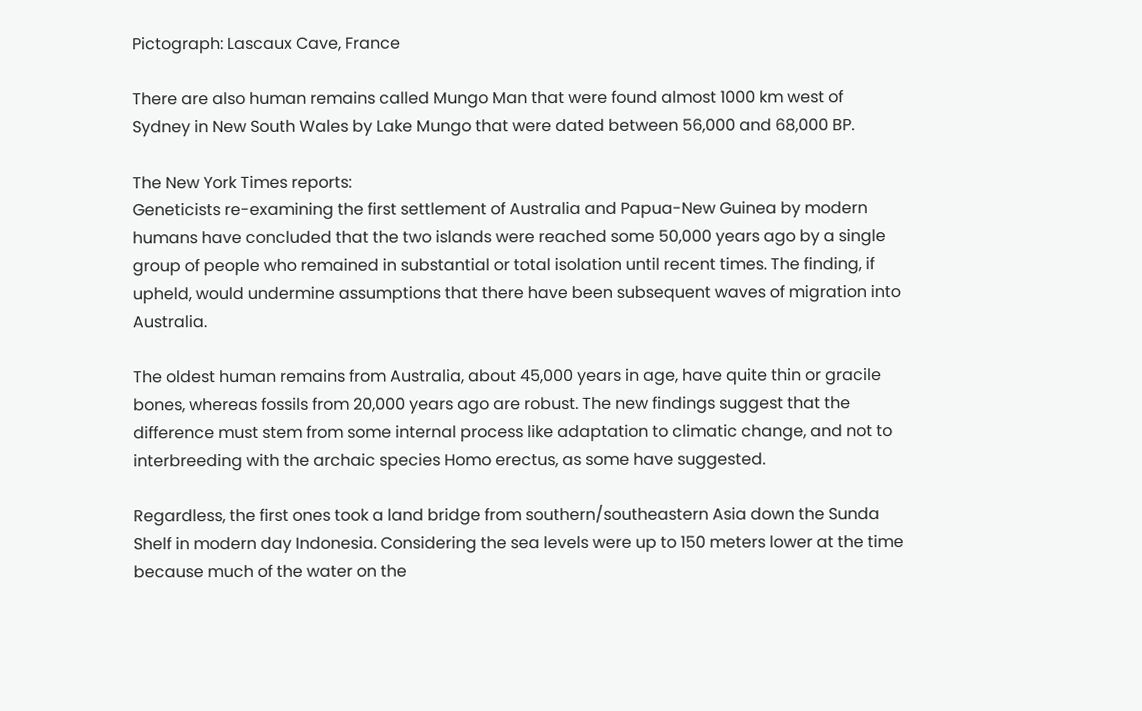Pictograph: Lascaux Cave, France

There are also human remains called Mungo Man that were found almost 1000 km west of Sydney in New South Wales by Lake Mungo that were dated between 56,000 and 68,000 BP.

The New York Times reports:
Geneticists re-examining the first settlement of Australia and Papua-New Guinea by modern humans have concluded that the two islands were reached some 50,000 years ago by a single group of people who remained in substantial or total isolation until recent times. The finding, if upheld, would undermine assumptions that there have been subsequent waves of migration into Australia.

The oldest human remains from Australia, about 45,000 years in age, have quite thin or gracile bones, whereas fossils from 20,000 years ago are robust. The new findings suggest that the difference must stem from some internal process like adaptation to climatic change, and not to interbreeding with the archaic species Homo erectus, as some have suggested.

Regardless, the first ones took a land bridge from southern/southeastern Asia down the Sunda Shelf in modern day Indonesia. Considering the sea levels were up to 150 meters lower at the time because much of the water on the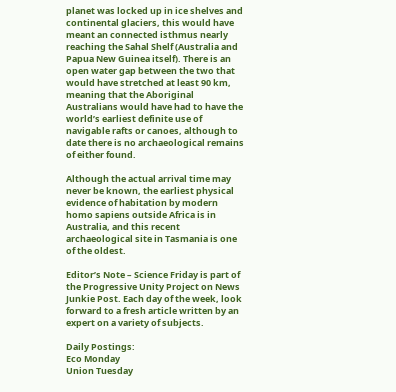planet was locked up in ice shelves and continental glaciers, this would have meant an connected isthmus nearly reaching the Sahal Shelf (Australia and Papua New Guinea itself). There is an open water gap between the two that would have stretched at least 90 km, meaning that the Aboriginal Australians would have had to have the world’s earliest definite use of navigable rafts or canoes, although to date there is no archaeological remains of either found.

Although the actual arrival time may never be known, the earliest physical evidence of habitation by modern homo sapiens outside Africa is in Australia, and this recent archaeological site in Tasmania is one of the oldest.

Editor’s Note – Science Friday is part of the Progressive Unity Project on News Junkie Post. Each day of the week, look forward to a fresh article written by an expert on a variety of subjects.

Daily Postings:
Eco Monday
Union Tuesday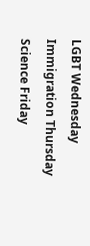LGBT Wednesday
Immigration Thursday
Science Friday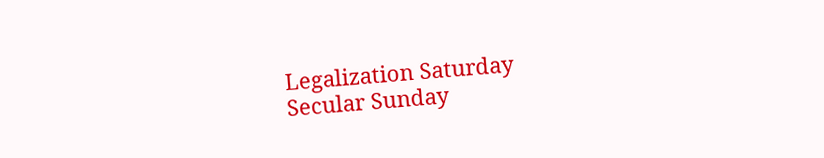Legalization Saturday
Secular Sunday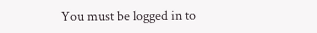You must be logged in to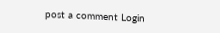post a comment Login